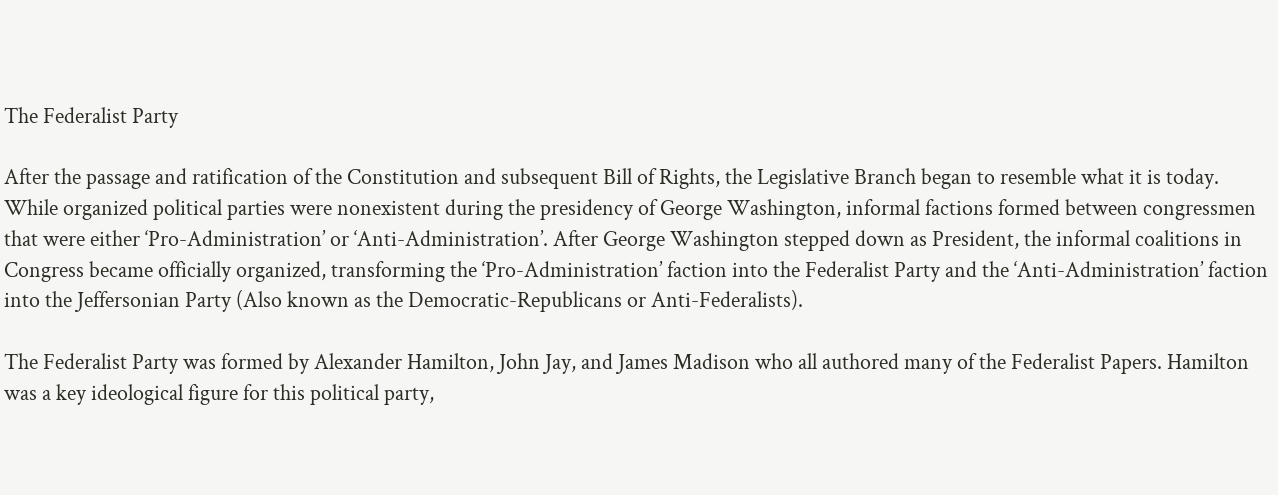The Federalist Party

After the passage and ratification of the Constitution and subsequent Bill of Rights, the Legislative Branch began to resemble what it is today. While organized political parties were nonexistent during the presidency of George Washington, informal factions formed between congressmen that were either ‘Pro-Administration’ or ‘Anti-Administration’. After George Washington stepped down as President, the informal coalitions in Congress became officially organized, transforming the ‘Pro-Administration’ faction into the Federalist Party and the ‘Anti-Administration’ faction into the Jeffersonian Party (Also known as the Democratic-Republicans or Anti-Federalists).

The Federalist Party was formed by Alexander Hamilton, John Jay, and James Madison who all authored many of the Federalist Papers. Hamilton was a key ideological figure for this political party,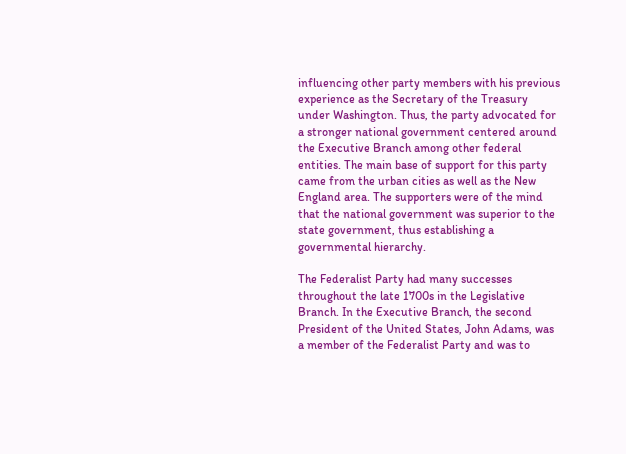influencing other party members with his previous experience as the Secretary of the Treasury under Washington. Thus, the party advocated for a stronger national government centered around the Executive Branch among other federal entities. The main base of support for this party came from the urban cities as well as the New England area. The supporters were of the mind that the national government was superior to the state government, thus establishing a governmental hierarchy.

The Federalist Party had many successes throughout the late 1700s in the Legislative Branch. In the Executive Branch, the second President of the United States, John Adams, was a member of the Federalist Party and was to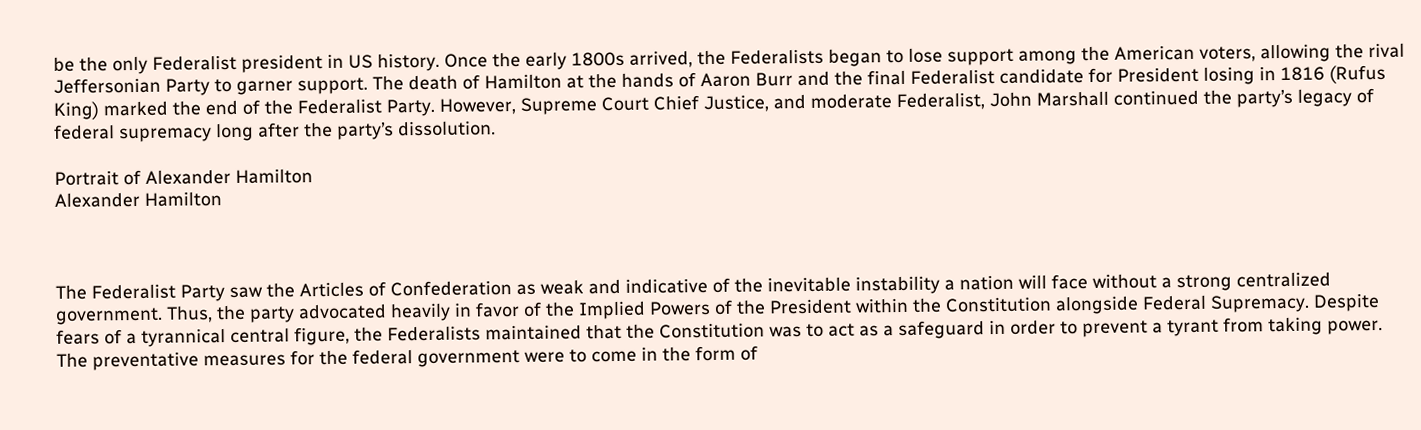be the only Federalist president in US history. Once the early 1800s arrived, the Federalists began to lose support among the American voters, allowing the rival Jeffersonian Party to garner support. The death of Hamilton at the hands of Aaron Burr and the final Federalist candidate for President losing in 1816 (Rufus King) marked the end of the Federalist Party. However, Supreme Court Chief Justice, and moderate Federalist, John Marshall continued the party’s legacy of federal supremacy long after the party’s dissolution.

Portrait of Alexander Hamilton
Alexander Hamilton



The Federalist Party saw the Articles of Confederation as weak and indicative of the inevitable instability a nation will face without a strong centralized government. Thus, the party advocated heavily in favor of the Implied Powers of the President within the Constitution alongside Federal Supremacy. Despite fears of a tyrannical central figure, the Federalists maintained that the Constitution was to act as a safeguard in order to prevent a tyrant from taking power. The preventative measures for the federal government were to come in the form of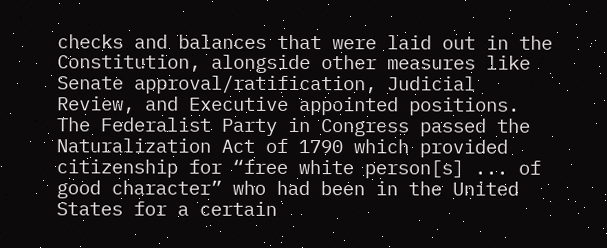checks and balances that were laid out in the Constitution, alongside other measures like Senate approval/ratification, Judicial Review, and Executive appointed positions. The Federalist Party in Congress passed the Naturalization Act of 1790 which provided citizenship for “free white person[s] ... of good character” who had been in the United States for a certain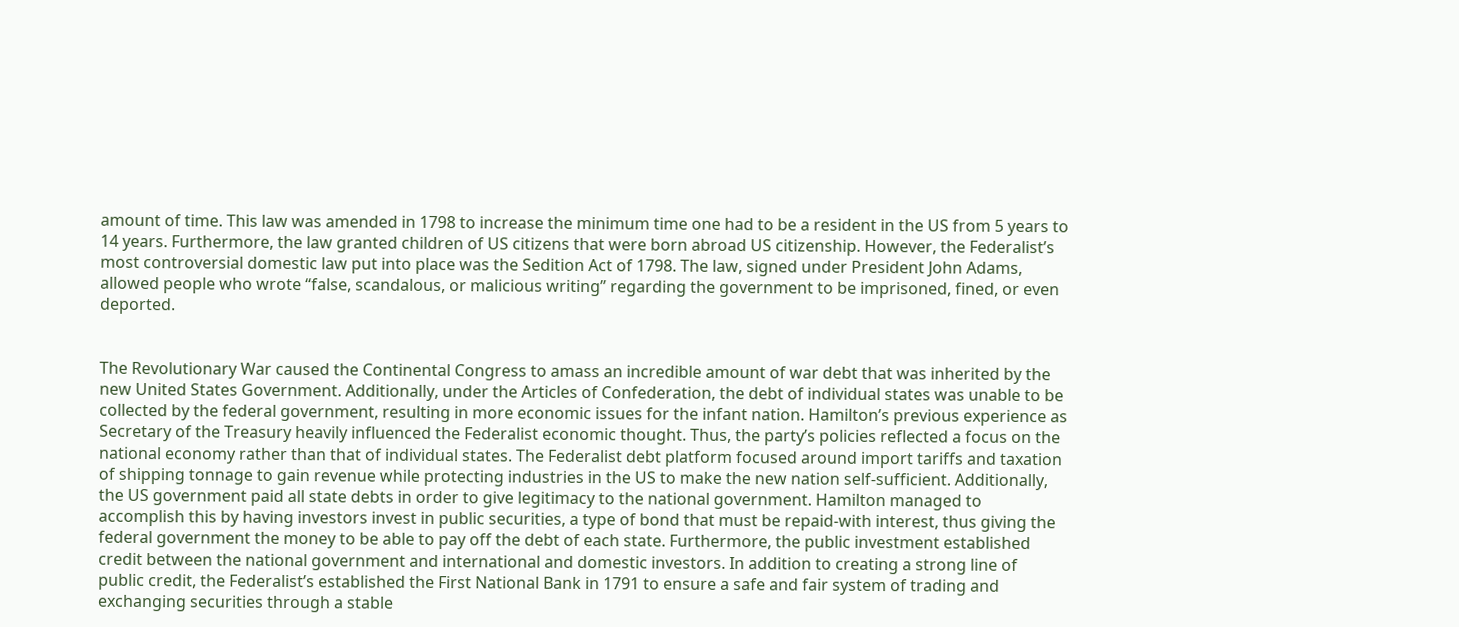amount of time. This law was amended in 1798 to increase the minimum time one had to be a resident in the US from 5 years to 14 years. Furthermore, the law granted children of US citizens that were born abroad US citizenship. However, the Federalist’s most controversial domestic law put into place was the Sedition Act of 1798. The law, signed under President John Adams, allowed people who wrote “false, scandalous, or malicious writing” regarding the government to be imprisoned, fined, or even deported.


The Revolutionary War caused the Continental Congress to amass an incredible amount of war debt that was inherited by the new United States Government. Additionally, under the Articles of Confederation, the debt of individual states was unable to be collected by the federal government, resulting in more economic issues for the infant nation. Hamilton’s previous experience as Secretary of the Treasury heavily influenced the Federalist economic thought. Thus, the party’s policies reflected a focus on the national economy rather than that of individual states. The Federalist debt platform focused around import tariffs and taxation of shipping tonnage to gain revenue while protecting industries in the US to make the new nation self-sufficient. Additionally, the US government paid all state debts in order to give legitimacy to the national government. Hamilton managed to accomplish this by having investors invest in public securities, a type of bond that must be repaid-with interest, thus giving the federal government the money to be able to pay off the debt of each state. Furthermore, the public investment established credit between the national government and international and domestic investors. In addition to creating a strong line of public credit, the Federalist’s established the First National Bank in 1791 to ensure a safe and fair system of trading and exchanging securities through a stable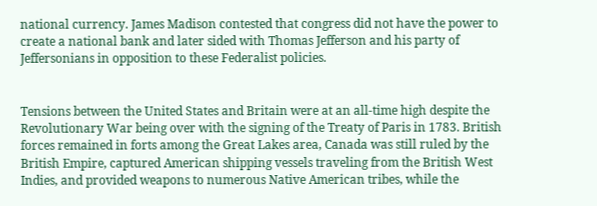national currency. James Madison contested that congress did not have the power to create a national bank and later sided with Thomas Jefferson and his party of Jeffersonians in opposition to these Federalist policies.


Tensions between the United States and Britain were at an all-time high despite the Revolutionary War being over with the signing of the Treaty of Paris in 1783. British forces remained in forts among the Great Lakes area, Canada was still ruled by the British Empire, captured American shipping vessels traveling from the British West Indies, and provided weapons to numerous Native American tribes, while the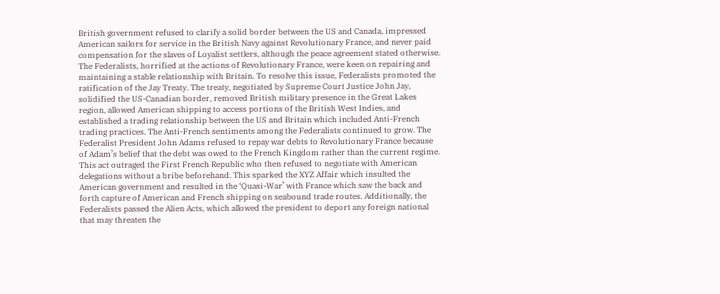British government refused to clarify a solid border between the US and Canada, impressed American sailors for service in the British Navy against Revolutionary France, and never paid compensation for the slaves of Loyalist settlers, although the peace agreement stated otherwise. The Federalists, horrified at the actions of Revolutionary France, were keen on repairing and maintaining a stable relationship with Britain. To resolve this issue, Federalists promoted the ratification of the Jay Treaty. The treaty, negotiated by Supreme Court Justice John Jay, solidified the US-Canadian border, removed British military presence in the Great Lakes region, allowed American shipping to access portions of the British West Indies, and established a trading relationship between the US and Britain which included Anti-French trading practices. The Anti-French sentiments among the Federalists continued to grow. The Federalist President John Adams refused to repay war debts to Revolutionary France because of Adam’s belief that the debt was owed to the French Kingdom rather than the current regime. This act outraged the First French Republic who then refused to negotiate with American delegations without a bribe beforehand. This sparked the XYZ Affair which insulted the American government and resulted in the ‘Quasi-War’ with France which saw the back and forth capture of American and French shipping on seabound trade routes. Additionally, the Federalists passed the Alien Acts, which allowed the president to deport any foreign national that may threaten the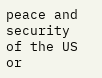peace and security of the US or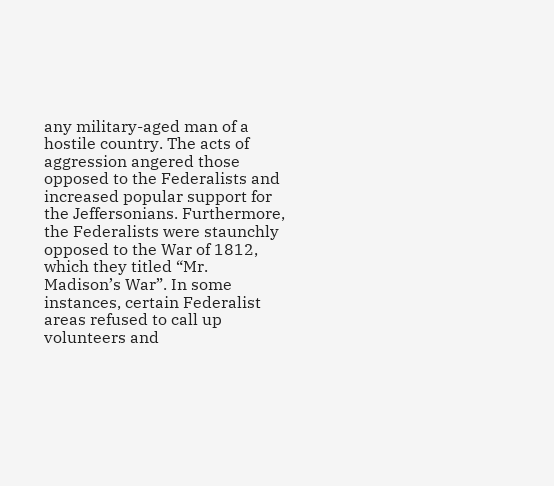any military-aged man of a hostile country. The acts of aggression angered those opposed to the Federalists and increased popular support for the Jeffersonians. Furthermore, the Federalists were staunchly opposed to the War of 1812, which they titled “Mr. Madison’s War”. In some instances, certain Federalist areas refused to call up volunteers and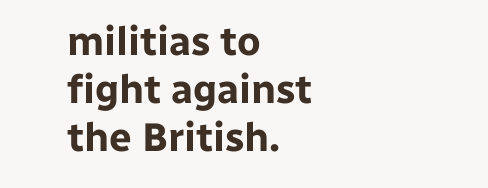militias to fight against the British.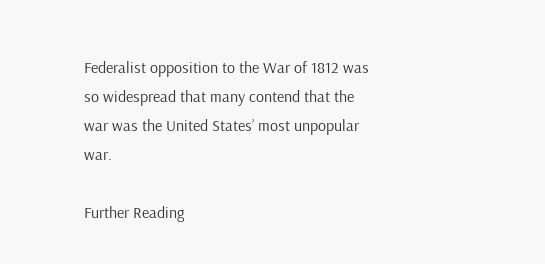Federalist opposition to the War of 1812 was so widespread that many contend that the war was the United States’ most unpopular war.

Further Reading